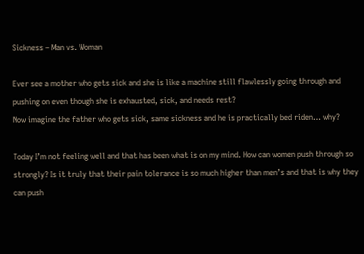Sickness – Man vs. Woman

Ever see a mother who gets sick and she is like a machine still flawlessly going through and pushing on even though she is exhausted, sick, and needs rest?
Now imagine the father who gets sick, same sickness and he is practically bed riden… why?

Today I’m not feeling well and that has been what is on my mind. How can women push through so strongly? Is it truly that their pain tolerance is so much higher than men’s and that is why they can push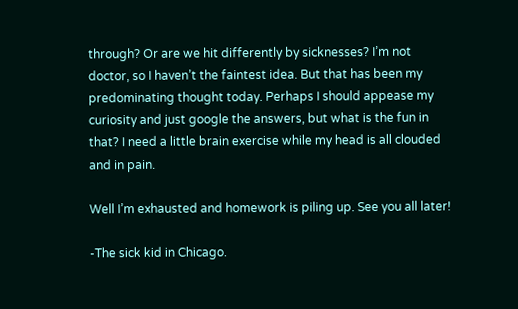through? Or are we hit differently by sicknesses? I’m not doctor, so I haven’t the faintest idea. But that has been my predominating thought today. Perhaps I should appease my curiosity and just google the answers, but what is the fun in that? I need a little brain exercise while my head is all clouded and in pain.

Well I’m exhausted and homework is piling up. See you all later!

-The sick kid in Chicago.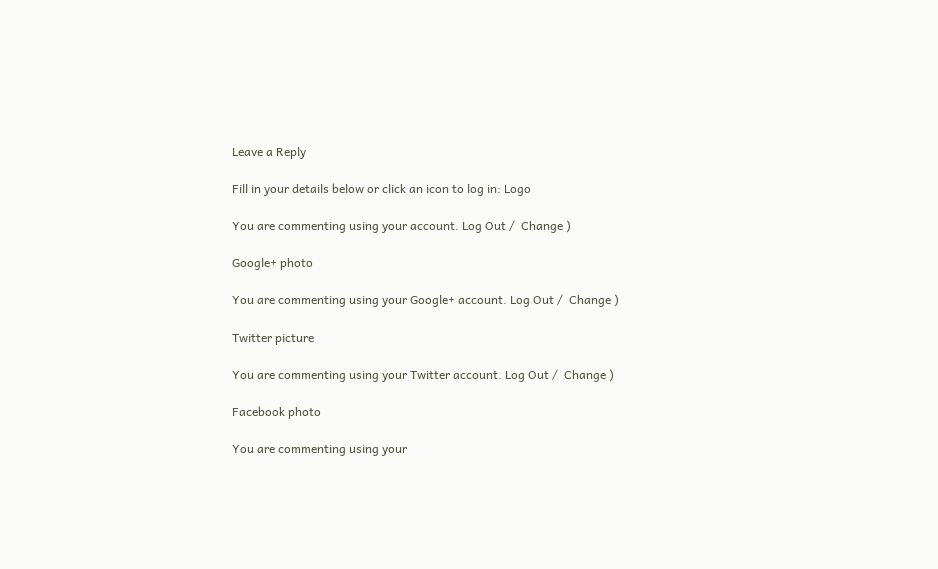Leave a Reply

Fill in your details below or click an icon to log in: Logo

You are commenting using your account. Log Out /  Change )

Google+ photo

You are commenting using your Google+ account. Log Out /  Change )

Twitter picture

You are commenting using your Twitter account. Log Out /  Change )

Facebook photo

You are commenting using your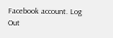Facebook account. Log Out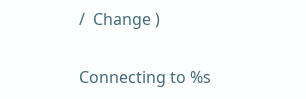/  Change )

Connecting to %s